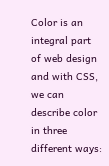Color is an integral part of web design and with CSS, we can describe color in three different ways: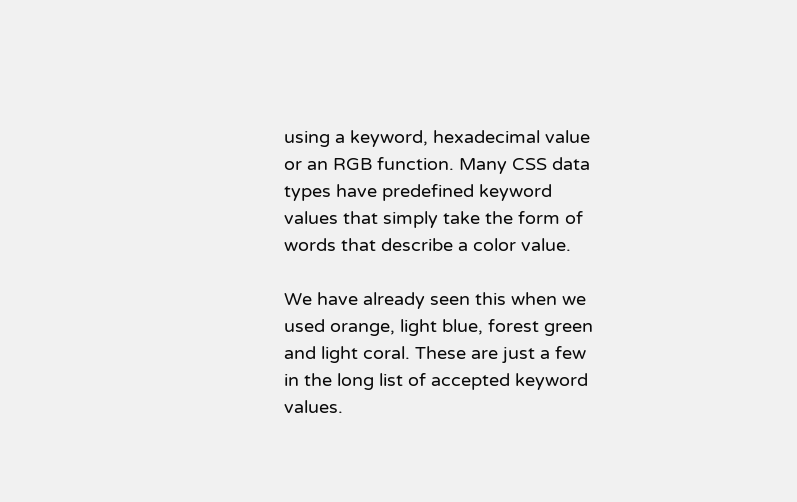using a keyword, hexadecimal value or an RGB function. Many CSS data types have predefined keyword values that simply take the form of words that describe a color value.

We have already seen this when we used orange, light blue, forest green and light coral. These are just a few in the long list of accepted keyword values.